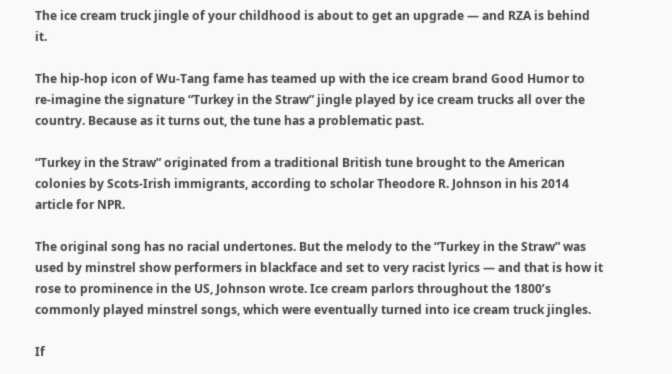The ice cream truck jingle of your childhood is about to get an upgrade — and RZA is behind it.

The hip-hop icon of Wu-Tang fame has teamed up with the ice cream brand Good Humor to re-imagine the signature “Turkey in the Straw” jingle played by ice cream trucks all over the country. Because as it turns out, the tune has a problematic past.

“Turkey in the Straw” originated from a traditional British tune brought to the American colonies by Scots-Irish immigrants, according to scholar Theodore R. Johnson in his 2014 article for NPR.

The original song has no racial undertones. But the melody to the “Turkey in the Straw” was used by minstrel show performers in blackface and set to very racist lyrics — and that is how it rose to prominence in the US, Johnson wrote. Ice cream parlors throughout the 1800’s commonly played minstrel songs, which were eventually turned into ice cream truck jingles.

If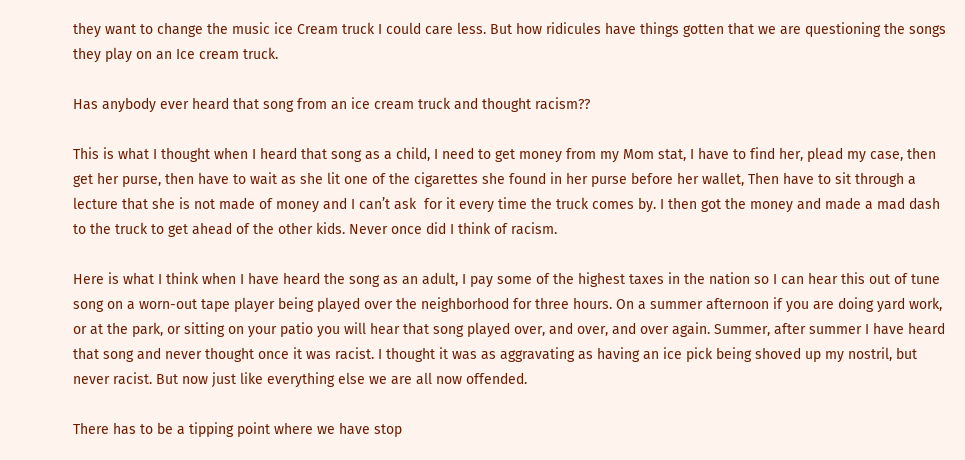they want to change the music ice Cream truck I could care less. But how ridicules have things gotten that we are questioning the songs they play on an Ice cream truck.

Has anybody ever heard that song from an ice cream truck and thought racism??

This is what I thought when I heard that song as a child, I need to get money from my Mom stat, I have to find her, plead my case, then get her purse, then have to wait as she lit one of the cigarettes she found in her purse before her wallet, Then have to sit through a lecture that she is not made of money and I can’t ask  for it every time the truck comes by. I then got the money and made a mad dash to the truck to get ahead of the other kids. Never once did I think of racism.

Here is what I think when I have heard the song as an adult, I pay some of the highest taxes in the nation so I can hear this out of tune song on a worn-out tape player being played over the neighborhood for three hours. On a summer afternoon if you are doing yard work, or at the park, or sitting on your patio you will hear that song played over, and over, and over again. Summer, after summer I have heard that song and never thought once it was racist. I thought it was as aggravating as having an ice pick being shoved up my nostril, but never racist. But now just like everything else we are all now offended.

There has to be a tipping point where we have stop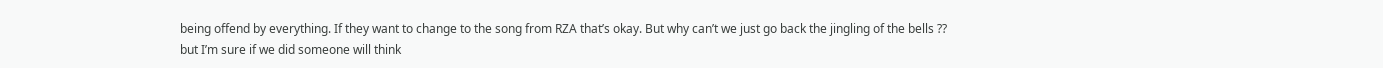being offend by everything. If they want to change to the song from RZA that’s okay. But why can’t we just go back the jingling of the bells ?? but I’m sure if we did someone will think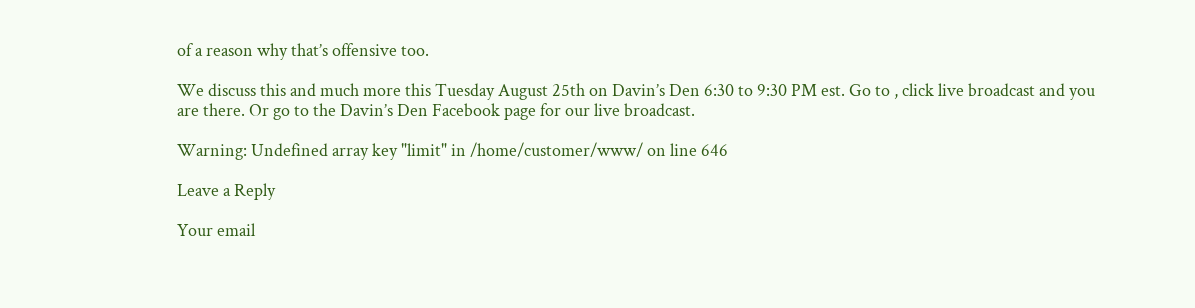of a reason why that’s offensive too.

We discuss this and much more this Tuesday August 25th on Davin’s Den 6:30 to 9:30 PM est. Go to , click live broadcast and you are there. Or go to the Davin’s Den Facebook page for our live broadcast.

Warning: Undefined array key "limit" in /home/customer/www/ on line 646

Leave a Reply

Your email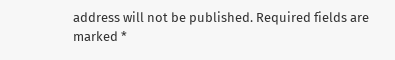address will not be published. Required fields are marked *